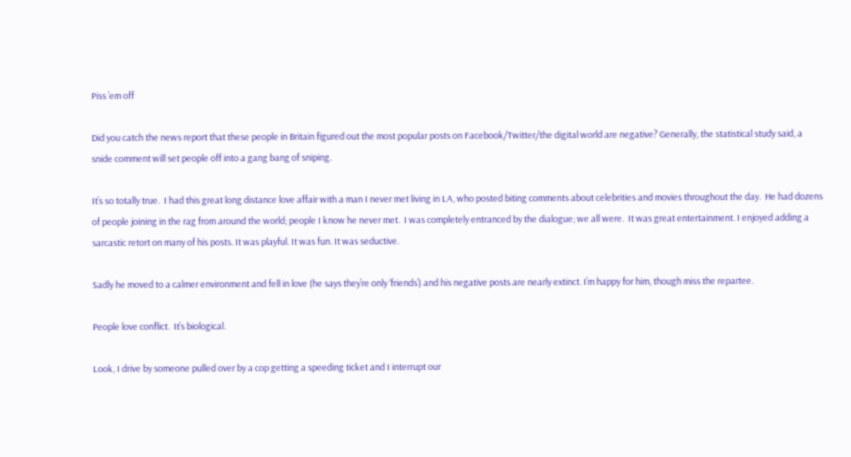Piss ’em off

Did you catch the news report that these people in Britain figured out the most popular posts on Facebook/Twitter/the digital world are negative? Generally, the statistical study said, a snide comment will set people off into a gang bang of sniping.

It’s so totally true.  I had this great long distance love affair with a man I never met living in LA, who posted biting comments about celebrities and movies throughout the day.  He had dozens of people joining in the rag from around the world; people I know he never met.  I was completely entranced by the dialogue; we all were.  It was great entertainment. I enjoyed adding a sarcastic retort on many of his posts. It was playful. It was fun. It was seductive.

Sadly he moved to a calmer environment and fell in love (he says they’re only ‘friends’) and his negative posts are nearly extinct. I’m happy for him, though miss the repartee.

People love conflict.  It’s biological.

Look, I drive by someone pulled over by a cop getting a speeding ticket and I interrupt our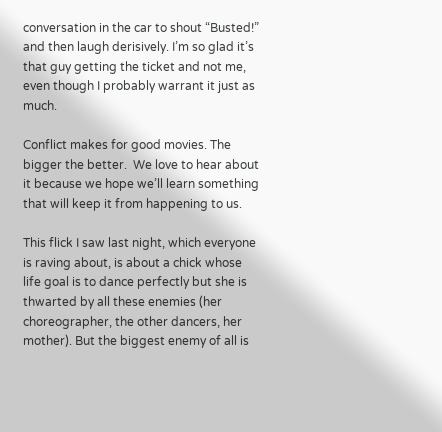conversation in the car to shout “Busted!” and then laugh derisively. I’m so glad it’s that guy getting the ticket and not me, even though I probably warrant it just as much.

Conflict makes for good movies. The bigger the better.  We love to hear about it because we hope we’ll learn something that will keep it from happening to us.

This flick I saw last night, which everyone is raving about, is about a chick whose life goal is to dance perfectly but she is thwarted by all these enemies (her choreographer, the other dancers, her mother). But the biggest enemy of all is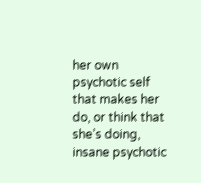her own psychotic self that makes her do, or think that she’s doing, insane psychotic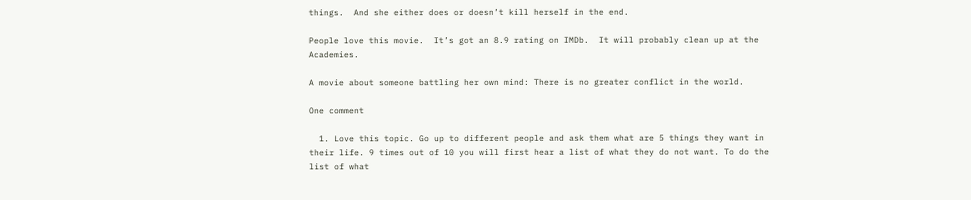things.  And she either does or doesn’t kill herself in the end.

People love this movie.  It’s got an 8.9 rating on IMDb.  It will probably clean up at the Academies.

A movie about someone battling her own mind: There is no greater conflict in the world.

One comment

  1. Love this topic. Go up to different people and ask them what are 5 things they want in their life. 9 times out of 10 you will first hear a list of what they do not want. To do the list of what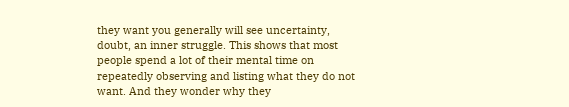they want you generally will see uncertainty, doubt, an inner struggle. This shows that most people spend a lot of their mental time on repeatedly observing and listing what they do not want. And they wonder why they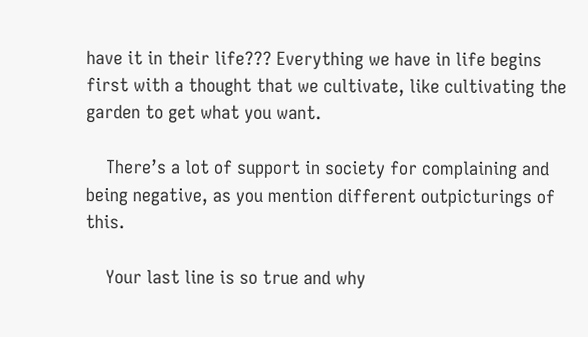have it in their life??? Everything we have in life begins first with a thought that we cultivate, like cultivating the garden to get what you want.

    There’s a lot of support in society for complaining and being negative, as you mention different outpicturings of this.

    Your last line is so true and why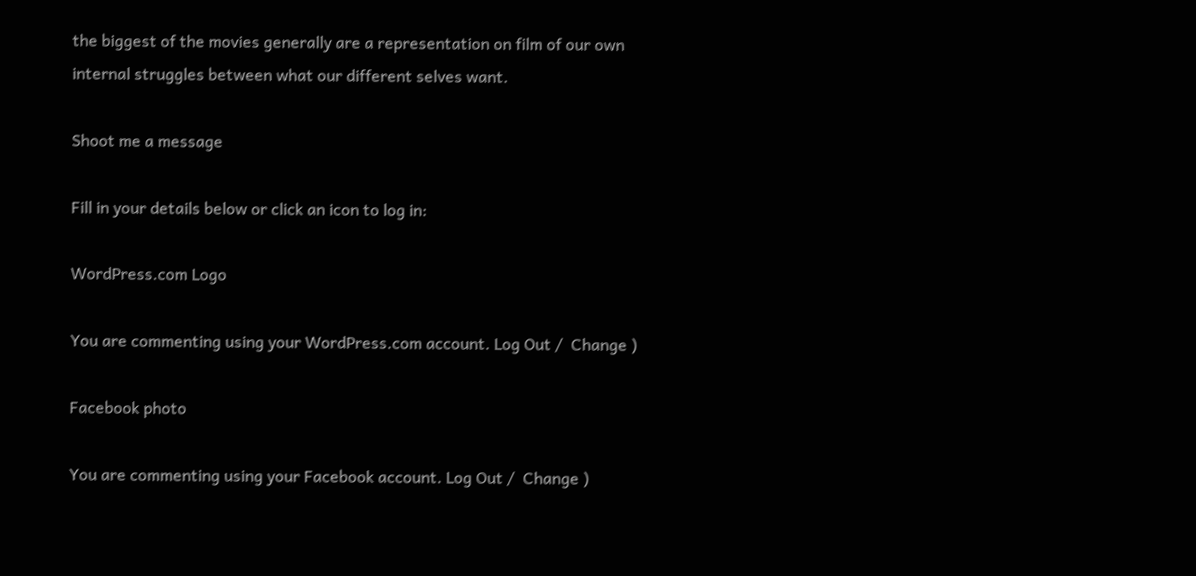the biggest of the movies generally are a representation on film of our own internal struggles between what our different selves want.

Shoot me a message

Fill in your details below or click an icon to log in:

WordPress.com Logo

You are commenting using your WordPress.com account. Log Out /  Change )

Facebook photo

You are commenting using your Facebook account. Log Out /  Change )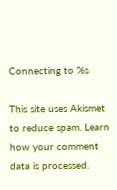Connecting to %s

This site uses Akismet to reduce spam. Learn how your comment data is processed.